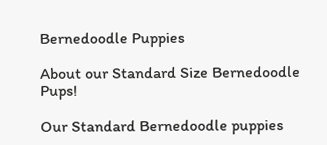Bernedoodle Puppies

About our Standard Size Bernedoodle Pups!

Our Standard Bernedoodle puppies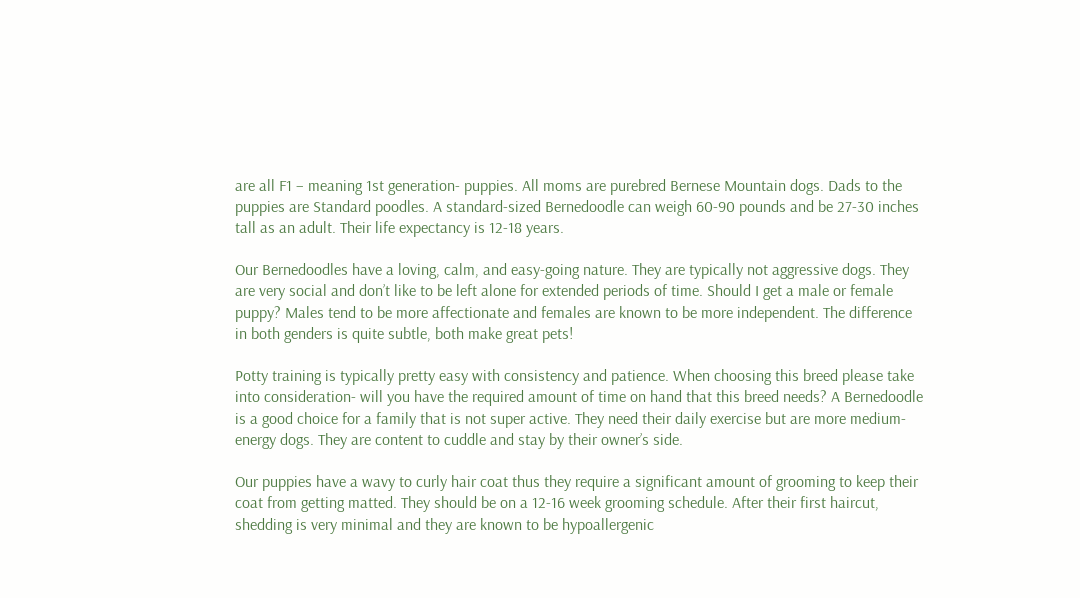are all F1 – meaning 1st generation- puppies. All moms are purebred Bernese Mountain dogs. Dads to the puppies are Standard poodles. A standard-sized Bernedoodle can weigh 60-90 pounds and be 27-30 inches tall as an adult. Their life expectancy is 12-18 years.

Our Bernedoodles have a loving, calm, and easy-going nature. They are typically not aggressive dogs. They are very social and don’t like to be left alone for extended periods of time. Should I get a male or female puppy? Males tend to be more affectionate and females are known to be more independent. The difference in both genders is quite subtle, both make great pets!

Potty training is typically pretty easy with consistency and patience. When choosing this breed please take into consideration- will you have the required amount of time on hand that this breed needs? A Bernedoodle is a good choice for a family that is not super active. They need their daily exercise but are more medium-energy dogs. They are content to cuddle and stay by their owner’s side.

Our puppies have a wavy to curly hair coat thus they require a significant amount of grooming to keep their coat from getting matted. They should be on a 12-16 week grooming schedule. After their first haircut, shedding is very minimal and they are known to be hypoallergenic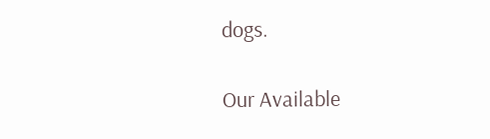dogs.

Our Available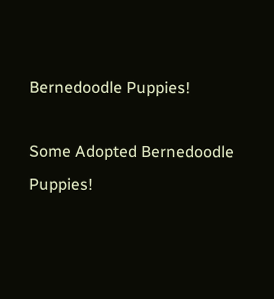Bernedoodle Puppies!

Some Adopted Bernedoodle Puppies!